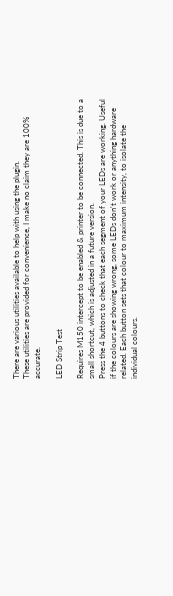There are various utilities available to help with using the plugin.
These utilities are provided for convenience, I make no claim they are 100% accurate.

LED Strip Test

Requires M150 intercept to be enabled & printer to be connected. This is due to a small shortcut, which is adjusted in a future version.
Press the 4 buttons to check that each segment of your LEDs are working. Useful if the colours are showing wrong, some LEDs don't work or anything hardware related. Each button sets that colour to maximum intensity, to isolate the individual colours.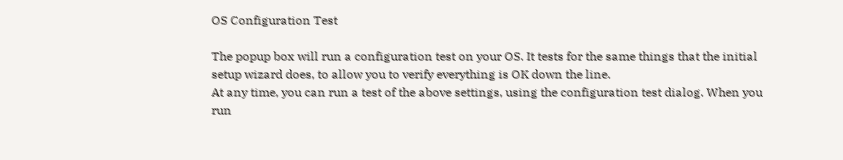OS Configuration Test

The popup box will run a configuration test on your OS. It tests for the same things that the initial setup wizard does, to allow you to verify everything is OK down the line.
At any time, you can run a test of the above settings, using the configuration test dialog. When you run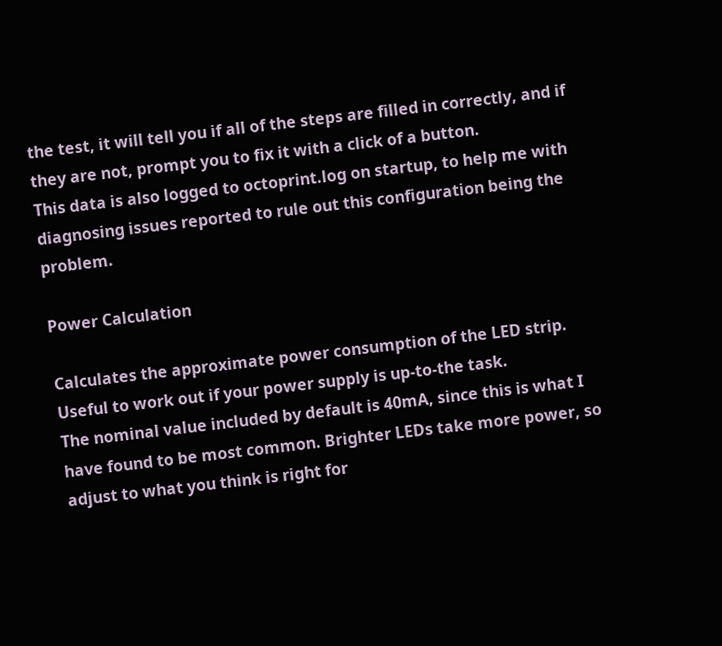the test, it will tell you if all of the steps are filled in correctly, and if they are not, prompt you to fix it with a click of a button.
This data is also logged to octoprint.log on startup, to help me with diagnosing issues reported to rule out this configuration being the problem.

Power Calculation

Calculates the approximate power consumption of the LED strip. Useful to work out if your power supply is up-to-the task.
The nominal value included by default is 40mA, since this is what I have found to be most common. Brighter LEDs take more power, so adjust to what you think is right for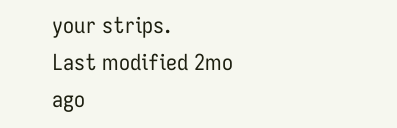your strips.
Last modified 2mo ago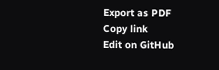Export as PDF
Copy link
Edit on GitHub